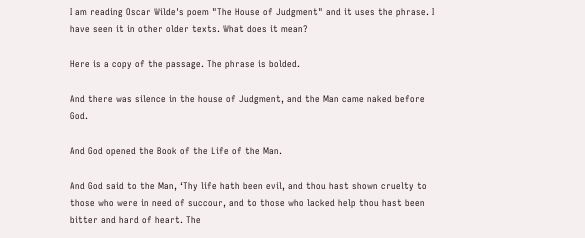I am reading Oscar Wilde's poem "The House of Judgment" and it uses the phrase. I have seen it in other older texts. What does it mean?

Here is a copy of the passage. The phrase is bolded.

And there was silence in the house of Judgment, and the Man came naked before God.

And God opened the Book of the Life of the Man.

And God said to the Man, ‘Thy life hath been evil, and thou hast shown cruelty to those who were in need of succour, and to those who lacked help thou hast been bitter and hard of heart. The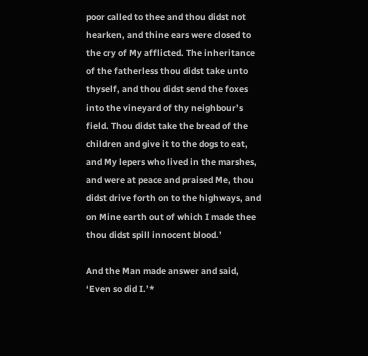poor called to thee and thou didst not hearken, and thine ears were closed to the cry of My afflicted. The inheritance of the fatherless thou didst take unto thyself, and thou didst send the foxes into the vineyard of thy neighbour’s field. Thou didst take the bread of the children and give it to the dogs to eat, and My lepers who lived in the marshes, and were at peace and praised Me, thou didst drive forth on to the highways, and on Mine earth out of which I made thee thou didst spill innocent blood.’

And the Man made answer and said, ‘Even so did I.’*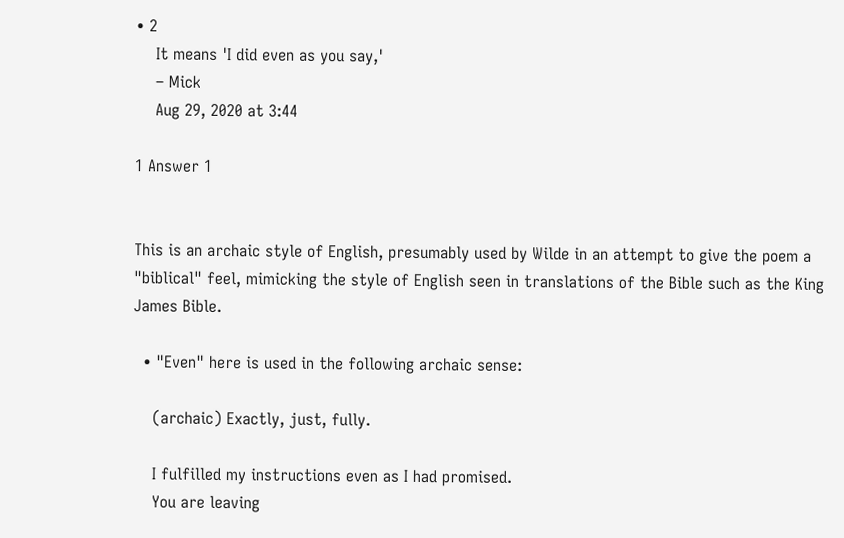• 2
    It means 'I did even as you say,'
    – Mick
    Aug 29, 2020 at 3:44

1 Answer 1


This is an archaic style of English, presumably used by Wilde in an attempt to give the poem a "biblical" feel, mimicking the style of English seen in translations of the Bible such as the King James Bible.

  • "Even" here is used in the following archaic sense:

    (archaic) Exactly, just, fully.

    I fulfilled my instructions even as I had promised.
    You are leaving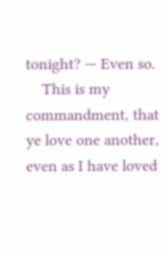tonight? — Even so.
    This is my commandment, that ye love one another, even as I have loved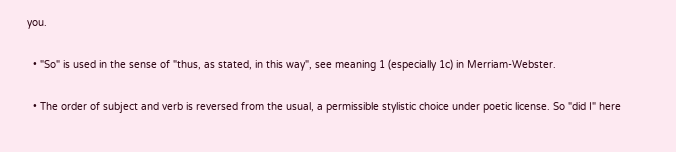you.

  • "So" is used in the sense of "thus, as stated, in this way", see meaning 1 (especially 1c) in Merriam-Webster.

  • The order of subject and verb is reversed from the usual, a permissible stylistic choice under poetic license. So "did I" here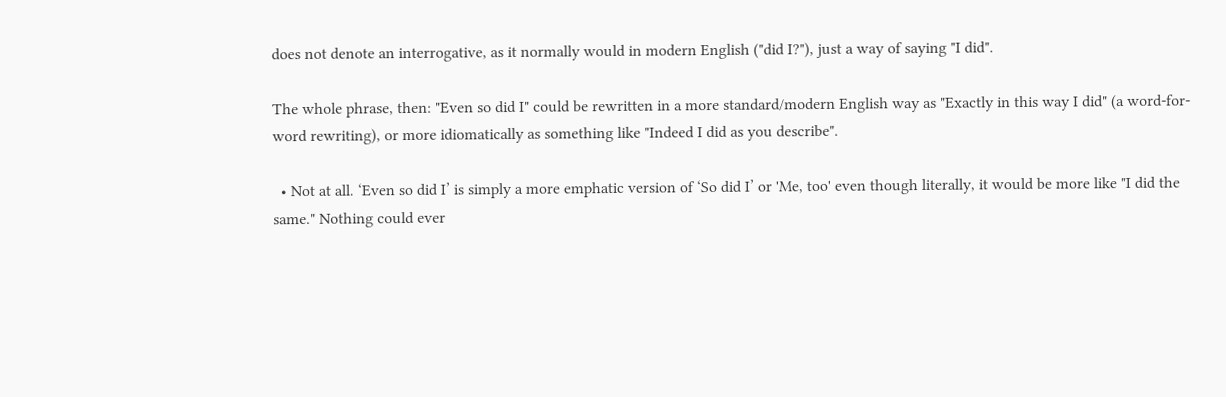does not denote an interrogative, as it normally would in modern English ("did I?"), just a way of saying "I did".

The whole phrase, then: "Even so did I" could be rewritten in a more standard/modern English way as "Exactly in this way I did" (a word-for-word rewriting), or more idiomatically as something like "Indeed I did as you describe".

  • Not at all. ‘Even so did I’ is simply a more emphatic version of ‘So did I’ or 'Me, too' even though literally, it would be more like "I did the same." Nothing could ever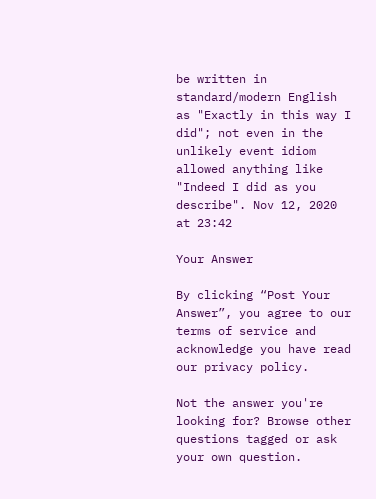be written in standard/modern English as "Exactly in this way I did"; not even in the unlikely event idiom allowed anything like "Indeed I did as you describe". Nov 12, 2020 at 23:42

Your Answer

By clicking “Post Your Answer”, you agree to our terms of service and acknowledge you have read our privacy policy.

Not the answer you're looking for? Browse other questions tagged or ask your own question.